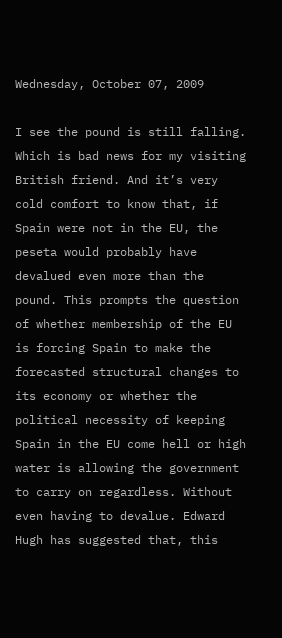Wednesday, October 07, 2009

I see the pound is still falling. Which is bad news for my visiting British friend. And it’s very cold comfort to know that, if Spain were not in the EU, the peseta would probably have devalued even more than the pound. This prompts the question of whether membership of the EU is forcing Spain to make the forecasted structural changes to its economy or whether the political necessity of keeping Spain in the EU come hell or high water is allowing the government to carry on regardless. Without even having to devalue. Edward Hugh has suggested that, this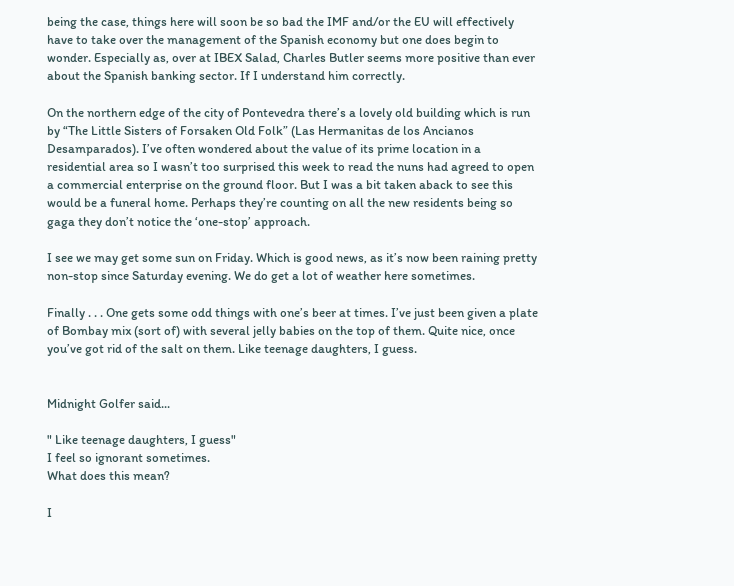being the case, things here will soon be so bad the IMF and/or the EU will effectively have to take over the management of the Spanish economy but one does begin to wonder. Especially as, over at IBEX Salad, Charles Butler seems more positive than ever about the Spanish banking sector. If I understand him correctly.

On the northern edge of the city of Pontevedra there’s a lovely old building which is run by “The Little Sisters of Forsaken Old Folk” (Las Hermanitas de los Ancianos Desamparados). I’ve often wondered about the value of its prime location in a residential area so I wasn’t too surprised this week to read the nuns had agreed to open a commercial enterprise on the ground floor. But I was a bit taken aback to see this would be a funeral home. Perhaps they’re counting on all the new residents being so gaga they don’t notice the ‘one-stop’ approach.

I see we may get some sun on Friday. Which is good news, as it’s now been raining pretty non-stop since Saturday evening. We do get a lot of weather here sometimes.

Finally . . . One gets some odd things with one’s beer at times. I’ve just been given a plate of Bombay mix (sort of) with several jelly babies on the top of them. Quite nice, once you’ve got rid of the salt on them. Like teenage daughters, I guess.


Midnight Golfer said...

" Like teenage daughters, I guess"
I feel so ignorant sometimes.
What does this mean?

I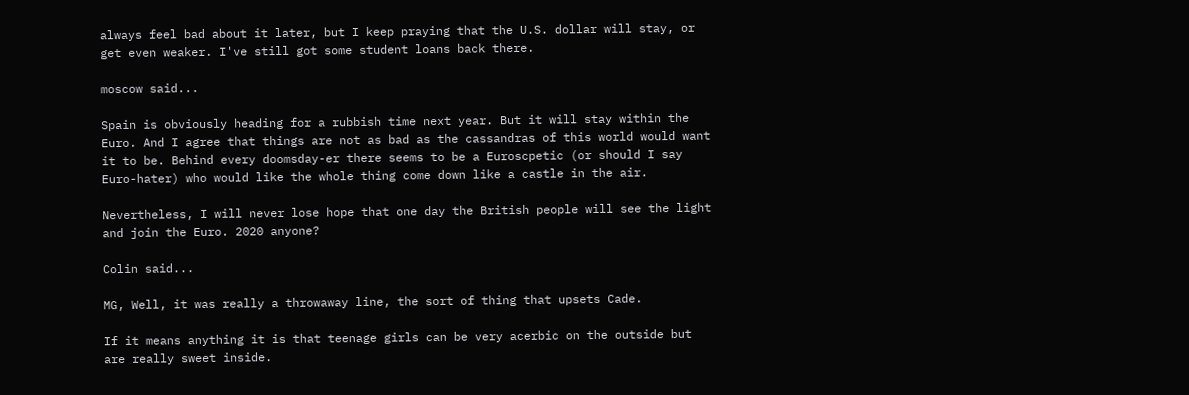always feel bad about it later, but I keep praying that the U.S. dollar will stay, or get even weaker. I've still got some student loans back there.

moscow said...

Spain is obviously heading for a rubbish time next year. But it will stay within the Euro. And I agree that things are not as bad as the cassandras of this world would want it to be. Behind every doomsday-er there seems to be a Euroscpetic (or should I say Euro-hater) who would like the whole thing come down like a castle in the air.

Nevertheless, I will never lose hope that one day the British people will see the light and join the Euro. 2020 anyone?

Colin said...

MG, Well, it was really a throwaway line, the sort of thing that upsets Cade.

If it means anything it is that teenage girls can be very acerbic on the outside but are really sweet inside.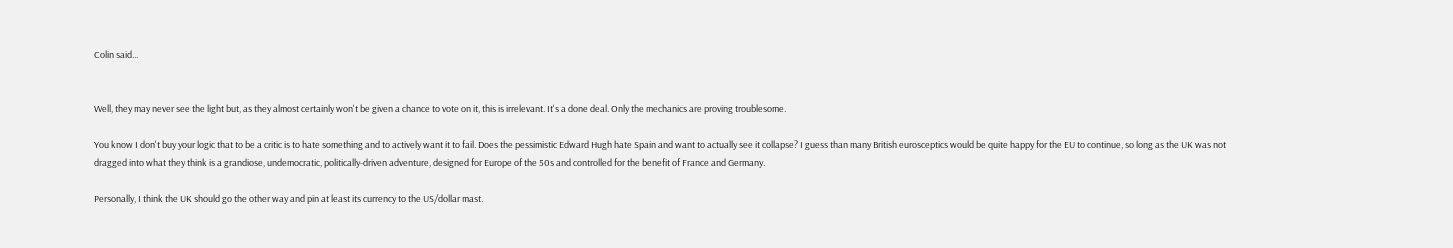Colin said...


Well, they may never see the light but, as they almost certainly won't be given a chance to vote on it, this is irrelevant. It's a done deal. Only the mechanics are proving troublesome.

You know I don't buy your logic that to be a critic is to hate something and to actively want it to fail. Does the pessimistic Edward Hugh hate Spain and want to actually see it collapse? I guess than many British eurosceptics would be quite happy for the EU to continue, so long as the UK was not dragged into what they think is a grandiose, undemocratic, politically-driven adventure, designed for Europe of the 50s and controlled for the benefit of France and Germany.

Personally, I think the UK should go the other way and pin at least its currency to the US/dollar mast.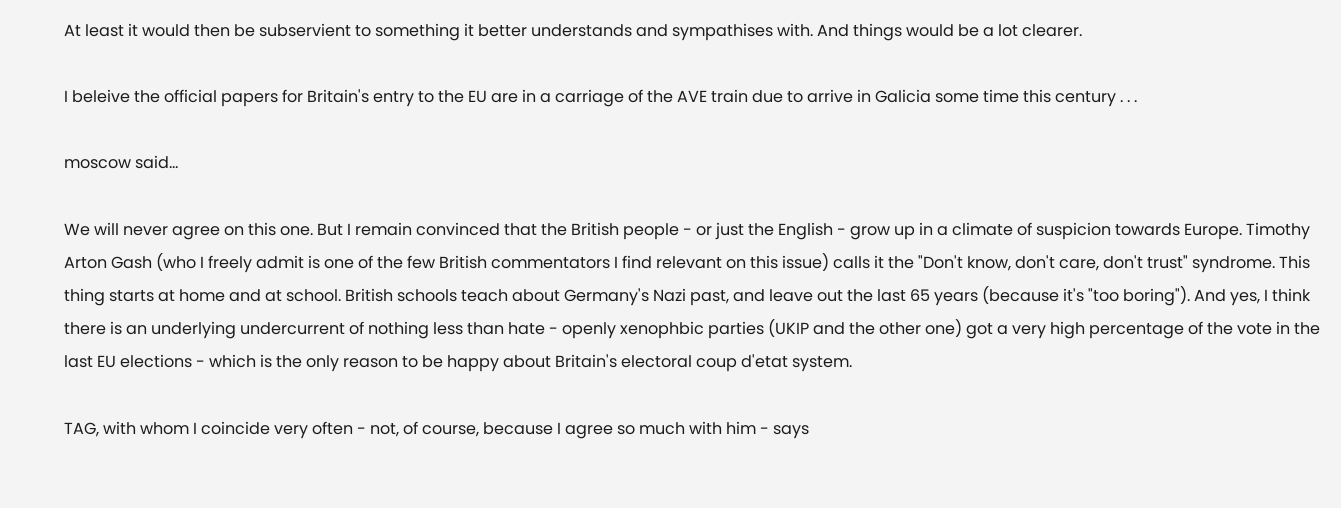At least it would then be subservient to something it better understands and sympathises with. And things would be a lot clearer.

I beleive the official papers for Britain's entry to the EU are in a carriage of the AVE train due to arrive in Galicia some time this century . . .

moscow said...

We will never agree on this one. But I remain convinced that the British people - or just the English - grow up in a climate of suspicion towards Europe. Timothy Arton Gash (who I freely admit is one of the few British commentators I find relevant on this issue) calls it the "Don't know, don't care, don't trust" syndrome. This thing starts at home and at school. British schools teach about Germany's Nazi past, and leave out the last 65 years (because it's "too boring"). And yes, I think there is an underlying undercurrent of nothing less than hate - openly xenophbic parties (UKIP and the other one) got a very high percentage of the vote in the last EU elections - which is the only reason to be happy about Britain's electoral coup d'etat system.

TAG, with whom I coincide very often - not, of course, because I agree so much with him - says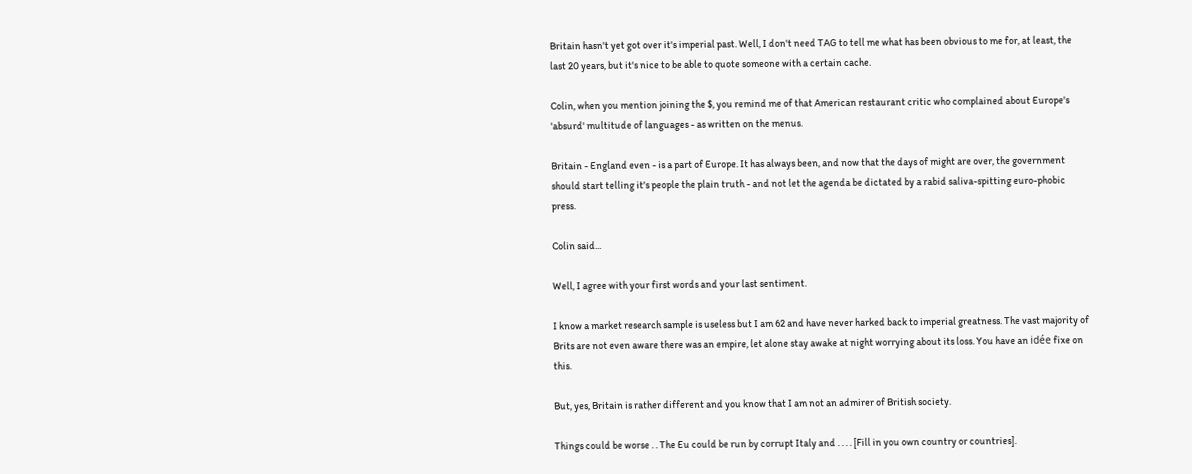Britain hasn't yet got over it's imperial past. Well, I don't need TAG to tell me what has been obvious to me for, at least, the last 20 years, but it's nice to be able to quote someone with a certain cache.

Colin, when you mention joining the $, you remind me of that American restaurant critic who complained about Europe's 'absurd' multitude of languages - as written on the menus.

Britain - England even - is a part of Europe. It has always been, and now that the days of might are over, the government should start telling it's people the plain truth - and not let the agenda be dictated by a rabid saliva-spitting euro-phobic press.

Colin said...

Well, I agree with your first words and your last sentiment.

I know a market research sample is useless but I am 62 and have never harked back to imperial greatness. The vast majority of Brits are not even aware there was an empire, let alone stay awake at night worrying about its loss. You have an idée fixe on this.

But, yes, Britain is rather different and you know that I am not an admirer of British society.

Things could be worse . . The Eu could be run by corrupt Italy and . . . . [Fill in you own country or countries].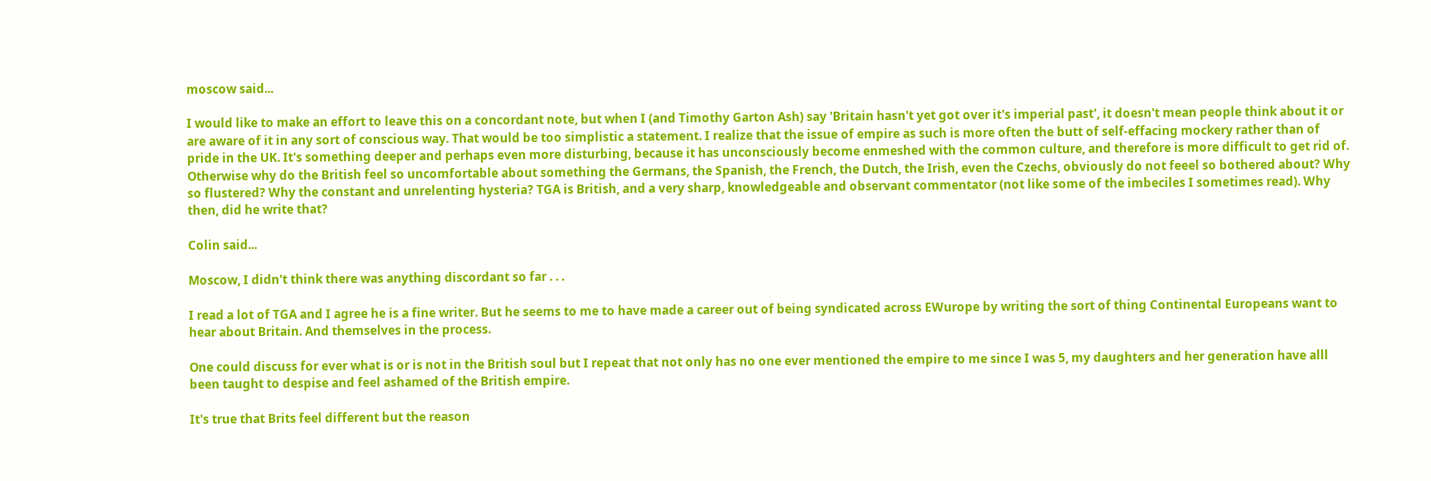moscow said...

I would like to make an effort to leave this on a concordant note, but when I (and Timothy Garton Ash) say 'Britain hasn't yet got over it's imperial past', it doesn't mean people think about it or are aware of it in any sort of conscious way. That would be too simplistic a statement. I realize that the issue of empire as such is more often the butt of self-effacing mockery rather than of pride in the UK. It's something deeper and perhaps even more disturbing, because it has unconsciously become enmeshed with the common culture, and therefore is more difficult to get rid of. Otherwise why do the British feel so uncomfortable about something the Germans, the Spanish, the French, the Dutch, the Irish, even the Czechs, obviously do not feeel so bothered about? Why so flustered? Why the constant and unrelenting hysteria? TGA is British, and a very sharp, knowledgeable and observant commentator (not like some of the imbeciles I sometimes read). Why then, did he write that?

Colin said...

Moscow, I didn't think there was anything discordant so far . . .

I read a lot of TGA and I agree he is a fine writer. But he seems to me to have made a career out of being syndicated across EWurope by writing the sort of thing Continental Europeans want to hear about Britain. And themselves in the process.

One could discuss for ever what is or is not in the British soul but I repeat that not only has no one ever mentioned the empire to me since I was 5, my daughters and her generation have alll been taught to despise and feel ashamed of the British empire.

It's true that Brits feel different but the reason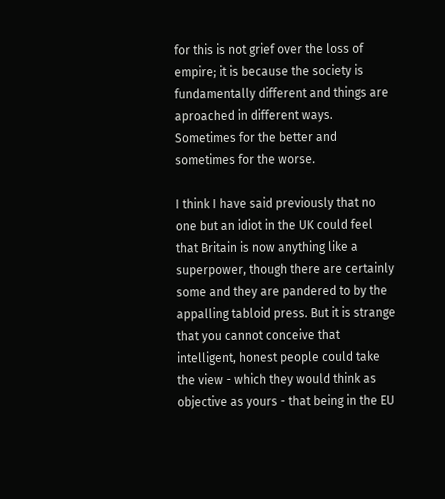for this is not grief over the loss of empire; it is because the society is fundamentally different and things are aproached in different ways. Sometimes for the better and sometimes for the worse.

I think I have said previously that no one but an idiot in the UK could feel that Britain is now anything like a superpower, though there are certainly some and they are pandered to by the appalling tabloid press. But it is strange that you cannot conceive that intelligent, honest people could take the view - which they would think as objective as yours - that being in the EU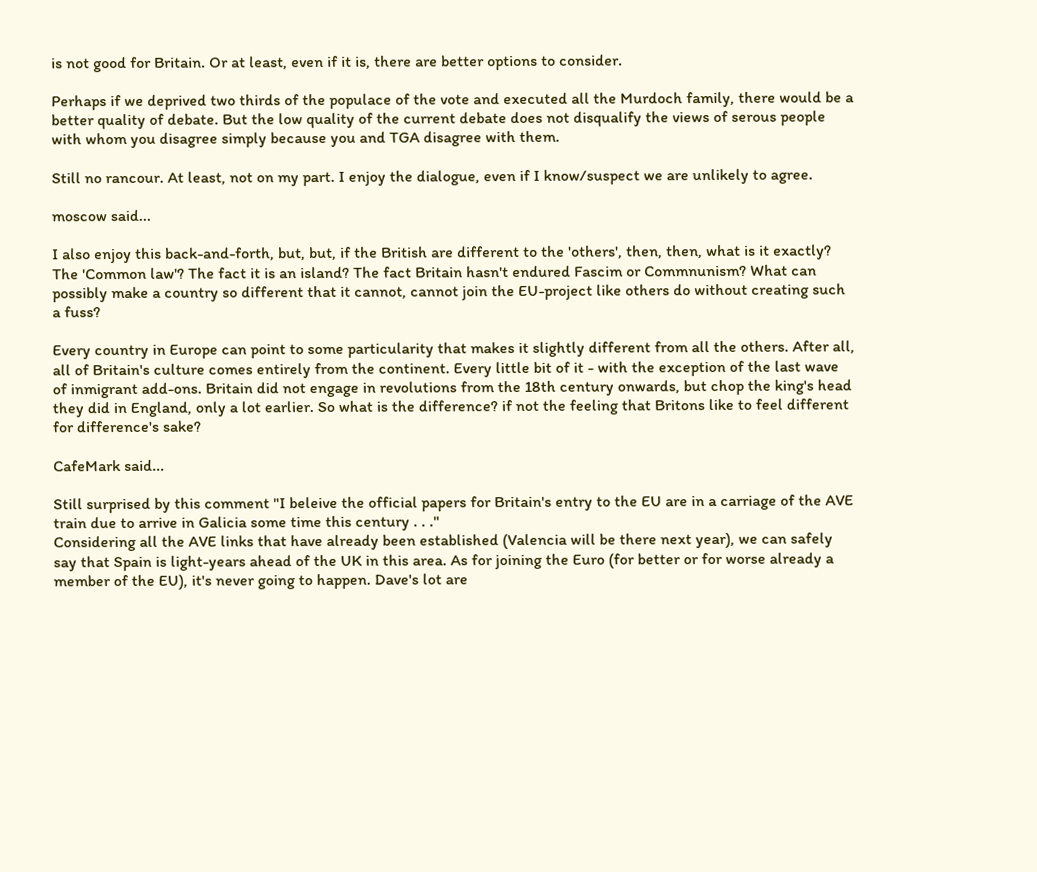is not good for Britain. Or at least, even if it is, there are better options to consider.

Perhaps if we deprived two thirds of the populace of the vote and executed all the Murdoch family, there would be a better quality of debate. But the low quality of the current debate does not disqualify the views of serous people with whom you disagree simply because you and TGA disagree with them.

Still no rancour. At least, not on my part. I enjoy the dialogue, even if I know/suspect we are unlikely to agree.

moscow said...

I also enjoy this back-and-forth, but, but, if the British are different to the 'others', then, then, what is it exactly? The 'Common law'? The fact it is an island? The fact Britain hasn't endured Fascim or Commnunism? What can possibly make a country so different that it cannot, cannot join the EU-project like others do without creating such a fuss?

Every country in Europe can point to some particularity that makes it slightly different from all the others. After all, all of Britain's culture comes entirely from the continent. Every little bit of it - with the exception of the last wave of inmigrant add-ons. Britain did not engage in revolutions from the 18th century onwards, but chop the king's head they did in England, only a lot earlier. So what is the difference? if not the feeling that Britons like to feel different for difference's sake?

CafeMark said...

Still surprised by this comment "I beleive the official papers for Britain's entry to the EU are in a carriage of the AVE train due to arrive in Galicia some time this century . . ."
Considering all the AVE links that have already been established (Valencia will be there next year), we can safely say that Spain is light-years ahead of the UK in this area. As for joining the Euro (for better or for worse already a member of the EU), it's never going to happen. Dave's lot are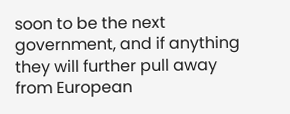soon to be the next government, and if anything they will further pull away from European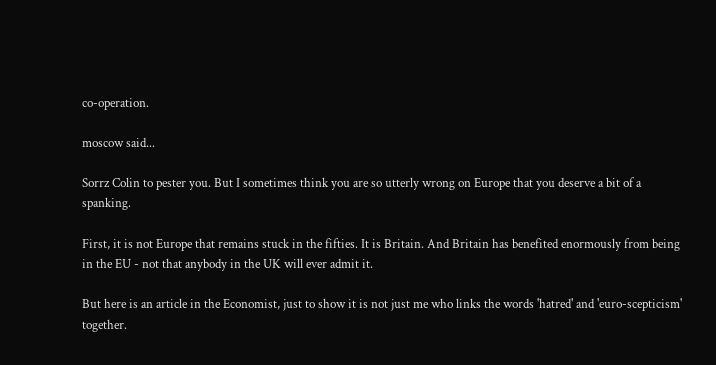co-operation.

moscow said...

Sorrz Colin to pester you. But I sometimes think you are so utterly wrong on Europe that you deserve a bit of a spanking.

First, it is not Europe that remains stuck in the fifties. It is Britain. And Britain has benefited enormously from being in the EU - not that anybody in the UK will ever admit it.

But here is an article in the Economist, just to show it is not just me who links the words 'hatred' and 'euro-scepticism' together.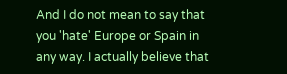And I do not mean to say that you 'hate' Europe or Spain in any way. I actually believe that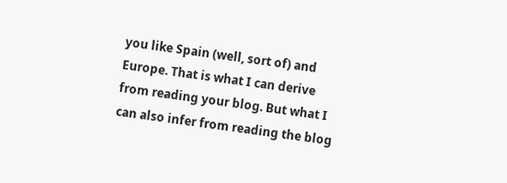you like Spain (well, sort of) and Europe. That is what I can derive from reading your blog. But what I can also infer from reading the blog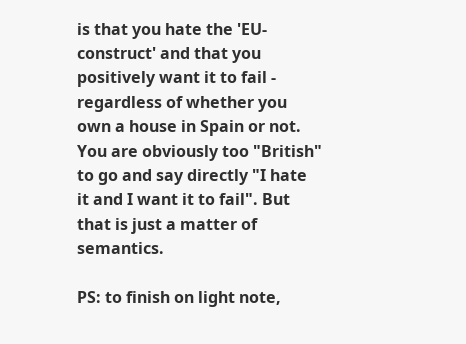is that you hate the 'EU-construct' and that you positively want it to fail - regardless of whether you own a house in Spain or not. You are obviously too "British" to go and say directly "I hate it and I want it to fail". But that is just a matter of semantics.

PS: to finish on light note,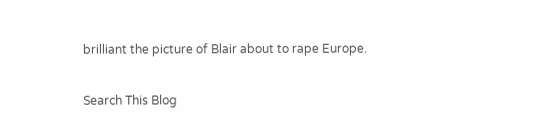brilliant the picture of Blair about to rape Europe.

Search This Blog